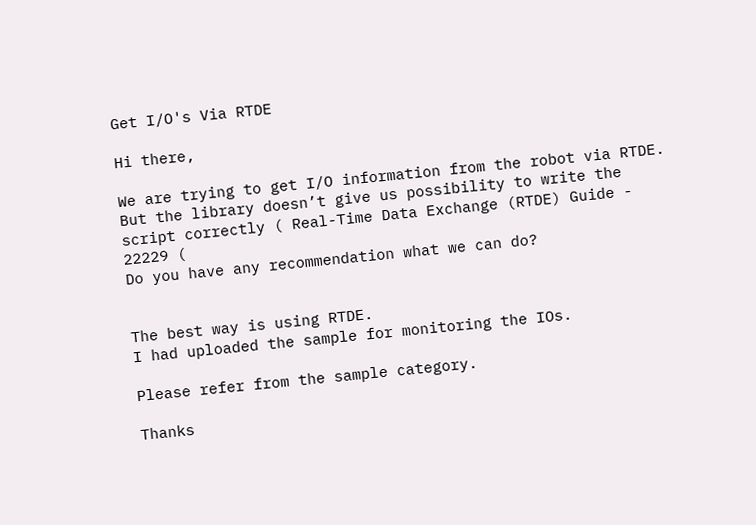Get I/O's Via RTDE

Hi there,

We are trying to get I/O information from the robot via RTDE. But the library doesn’t give us possibility to write the script correctly ( Real-Time Data Exchange (RTDE) Guide - 22229 (
Do you have any recommendation what we can do?


The best way is using RTDE.
I had uploaded the sample for monitoring the IOs.

Please refer from the sample category.

Thanks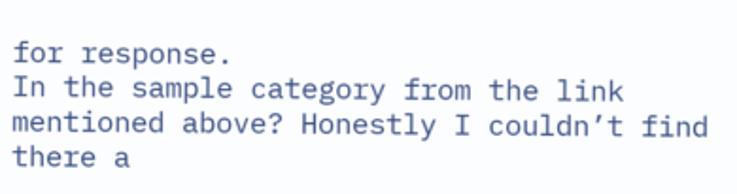for response.
In the sample category from the link mentioned above? Honestly I couldn’t find there a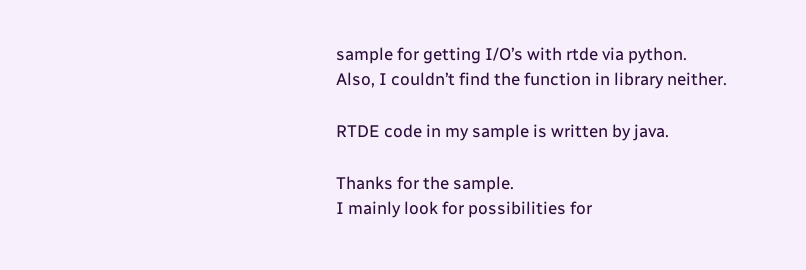sample for getting I/O’s with rtde via python.
Also, I couldn’t find the function in library neither.

RTDE code in my sample is written by java.

Thanks for the sample.
I mainly look for possibilities for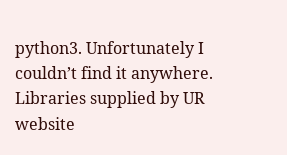python3. Unfortunately I couldn’t find it anywhere. Libraries supplied by UR website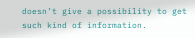doesn’t give a possibility to get such kind of information.